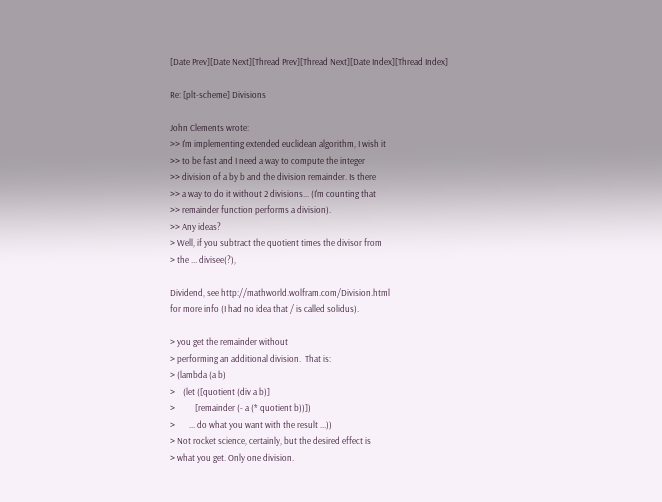[Date Prev][Date Next][Thread Prev][Thread Next][Date Index][Thread Index]

Re: [plt-scheme] Divisions

John Clements wrote:
>> I'm implementing extended euclidean algorithm, I wish it
>> to be fast and I need a way to compute the integer
>> division of a by b and the division remainder. Is there
>> a way to do it without 2 divisions... (I'm counting that
>> remainder function performs a division).
>> Any ideas?
> Well, if you subtract the quotient times the divisor from
> the ... divisee(?),

Dividend, see http://mathworld.wolfram.com/Division.html
for more info (I had no idea that / is called solidus).

> you get the remainder without
> performing an additional division.  That is:
> (lambda (a b)
>    (let ([quotient (div a b)]
>          [remainder (- a (* quotient b))])
>       ... do what you want with the result ...))
> Not rocket science, certainly, but the desired effect is
> what you get. Only one division.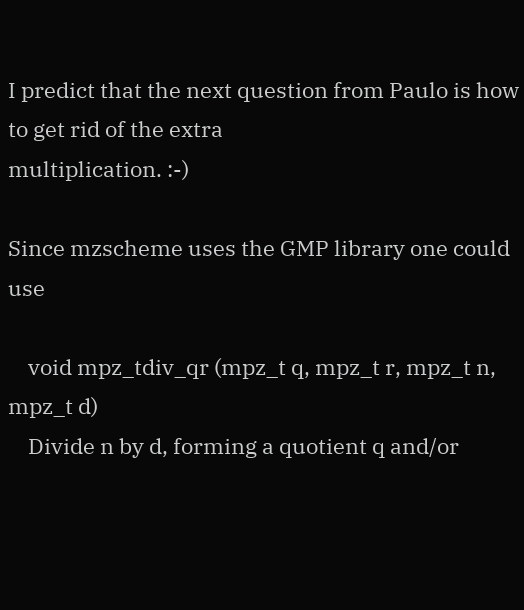I predict that the next question from Paulo is how to get rid of the extra
multiplication. :-)

Since mzscheme uses the GMP library one could use

    void mpz_tdiv_qr (mpz_t q, mpz_t r, mpz_t n, mpz_t d)
    Divide n by d, forming a quotient q and/or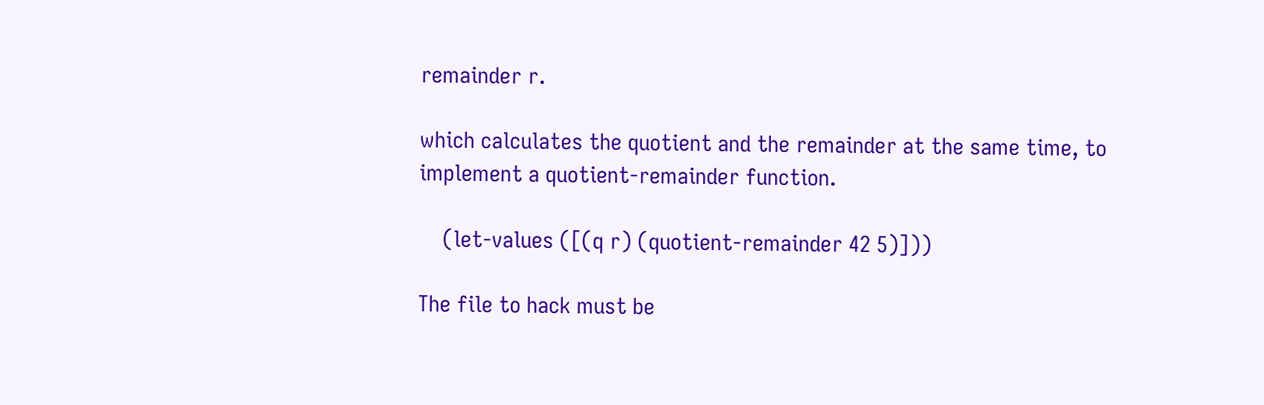remainder r.

which calculates the quotient and the remainder at the same time, to
implement a quotient-remainder function.

    (let-values ([(q r) (quotient-remainder 42 5)]))

The file to hack must be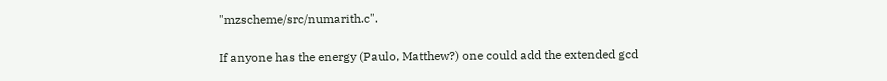"mzscheme/src/numarith.c".

If anyone has the energy (Paulo, Matthew?) one could add the extended gcd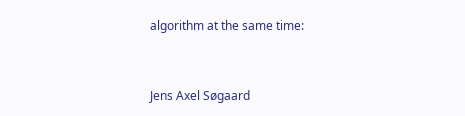algorithm at the same time:


Jens Axel Søgaard